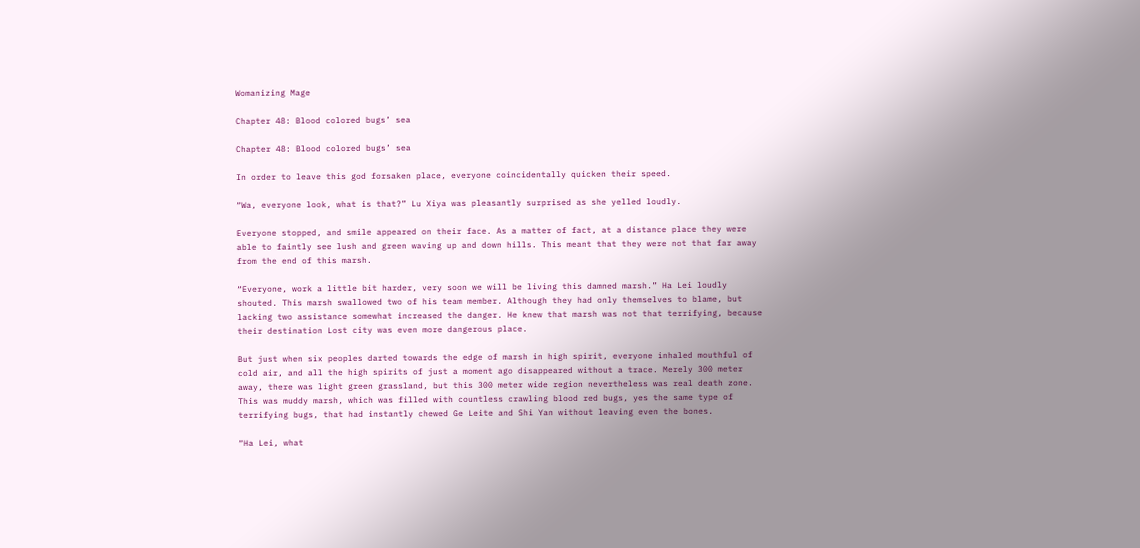Womanizing Mage

Chapter 48: Blood colored bugs’ sea

Chapter 48: Blood colored bugs’ sea

In order to leave this god forsaken place, everyone coincidentally quicken their speed.

“Wa, everyone look, what is that?” Lu Xiya was pleasantly surprised as she yelled loudly.

Everyone stopped, and smile appeared on their face. As a matter of fact, at a distance place they were able to faintly see lush and green waving up and down hills. This meant that they were not that far away from the end of this marsh.

“Everyone, work a little bit harder, very soon we will be living this damned marsh.” Ha Lei loudly shouted. This marsh swallowed two of his team member. Although they had only themselves to blame, but lacking two assistance somewhat increased the danger. He knew that marsh was not that terrifying, because their destination Lost city was even more dangerous place.

But just when six peoples darted towards the edge of marsh in high spirit, everyone inhaled mouthful of cold air, and all the high spirits of just a moment ago disappeared without a trace. Merely 300 meter away, there was light green grassland, but this 300 meter wide region nevertheless was real death zone. This was muddy marsh, which was filled with countless crawling blood red bugs, yes the same type of terrifying bugs, that had instantly chewed Ge Leite and Shi Yan without leaving even the bones.

“Ha Lei, what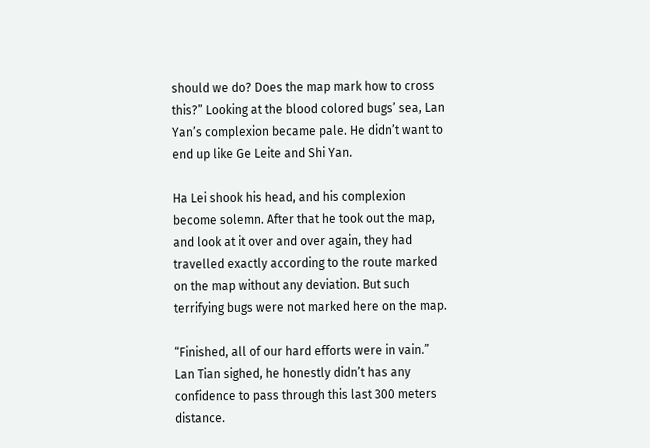should we do? Does the map mark how to cross this?” Looking at the blood colored bugs’ sea, Lan Yan’s complexion became pale. He didn’t want to end up like Ge Leite and Shi Yan.

Ha Lei shook his head, and his complexion become solemn. After that he took out the map, and look at it over and over again, they had travelled exactly according to the route marked on the map without any deviation. But such terrifying bugs were not marked here on the map.

“Finished, all of our hard efforts were in vain.” Lan Tian sighed, he honestly didn’t has any confidence to pass through this last 300 meters distance.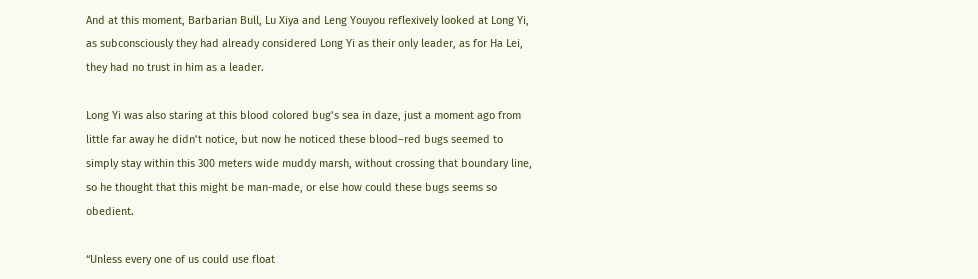And at this moment, Barbarian Bull, Lu Xiya and Leng Youyou reflexively looked at Long Yi, as subconsciously they had already considered Long Yi as their only leader, as for Ha Lei, they had no trust in him as a leader.

Long Yi was also staring at this blood colored bug’s sea in daze, just a moment ago from little far away he didn’t notice, but now he noticed these blood–red bugs seemed to simply stay within this 300 meters wide muddy marsh, without crossing that boundary line, so he thought that this might be man-made, or else how could these bugs seems so obedient.

“Unless every one of us could use float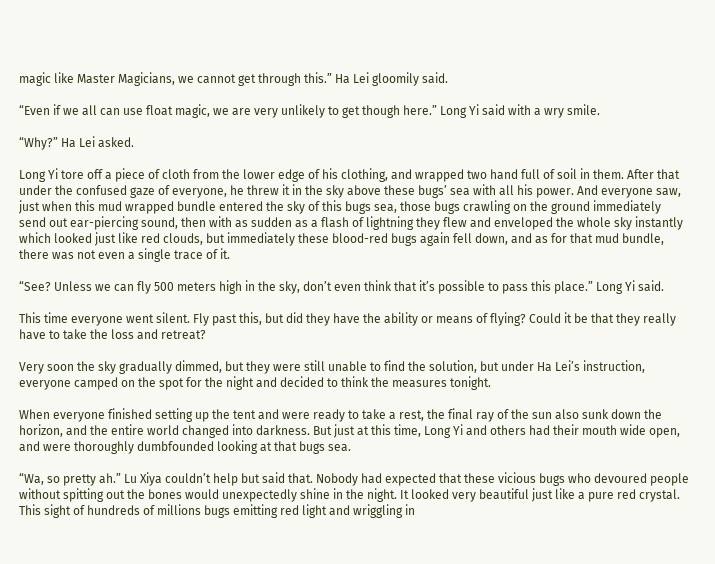magic like Master Magicians, we cannot get through this.” Ha Lei gloomily said.

“Even if we all can use float magic, we are very unlikely to get though here.” Long Yi said with a wry smile.

“Why?” Ha Lei asked.

Long Yi tore off a piece of cloth from the lower edge of his clothing, and wrapped two hand full of soil in them. After that under the confused gaze of everyone, he threw it in the sky above these bugs’ sea with all his power. And everyone saw, just when this mud wrapped bundle entered the sky of this bugs sea, those bugs crawling on the ground immediately send out ear-piercing sound, then with as sudden as a flash of lightning they flew and enveloped the whole sky instantly which looked just like red clouds, but immediately these blood-red bugs again fell down, and as for that mud bundle, there was not even a single trace of it.

“See? Unless we can fly 500 meters high in the sky, don’t even think that it’s possible to pass this place.” Long Yi said.

This time everyone went silent. Fly past this, but did they have the ability or means of flying? Could it be that they really have to take the loss and retreat?

Very soon the sky gradually dimmed, but they were still unable to find the solution, but under Ha Lei’s instruction, everyone camped on the spot for the night and decided to think the measures tonight.

When everyone finished setting up the tent and were ready to take a rest, the final ray of the sun also sunk down the horizon, and the entire world changed into darkness. But just at this time, Long Yi and others had their mouth wide open, and were thoroughly dumbfounded looking at that bugs sea.

“Wa, so pretty ah.” Lu Xiya couldn’t help but said that. Nobody had expected that these vicious bugs who devoured people without spitting out the bones would unexpectedly shine in the night. It looked very beautiful just like a pure red crystal. This sight of hundreds of millions bugs emitting red light and wriggling in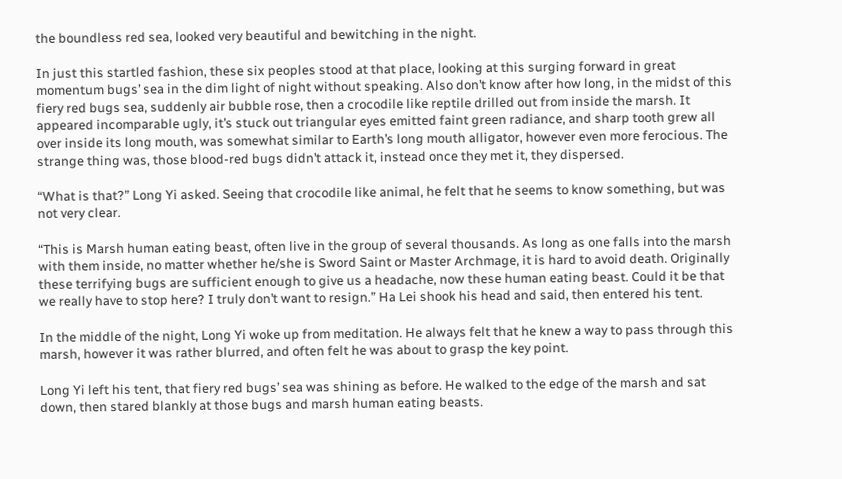the boundless red sea, looked very beautiful and bewitching in the night.

In just this startled fashion, these six peoples stood at that place, looking at this surging forward in great momentum bugs’ sea in the dim light of night without speaking. Also don’t know after how long, in the midst of this fiery red bugs sea, suddenly air bubble rose, then a crocodile like reptile drilled out from inside the marsh. It appeared incomparable ugly, it’s stuck out triangular eyes emitted faint green radiance, and sharp tooth grew all over inside its long mouth, was somewhat similar to Earth’s long mouth alligator, however even more ferocious. The strange thing was, those blood-red bugs didn’t attack it, instead once they met it, they dispersed.

“What is that?” Long Yi asked. Seeing that crocodile like animal, he felt that he seems to know something, but was not very clear.

“This is Marsh human eating beast, often live in the group of several thousands. As long as one falls into the marsh with them inside, no matter whether he/she is Sword Saint or Master Archmage, it is hard to avoid death. Originally these terrifying bugs are sufficient enough to give us a headache, now these human eating beast. Could it be that we really have to stop here? I truly don’t want to resign.” Ha Lei shook his head and said, then entered his tent.

In the middle of the night, Long Yi woke up from meditation. He always felt that he knew a way to pass through this marsh, however it was rather blurred, and often felt he was about to grasp the key point.

Long Yi left his tent, that fiery red bugs’ sea was shining as before. He walked to the edge of the marsh and sat down, then stared blankly at those bugs and marsh human eating beasts.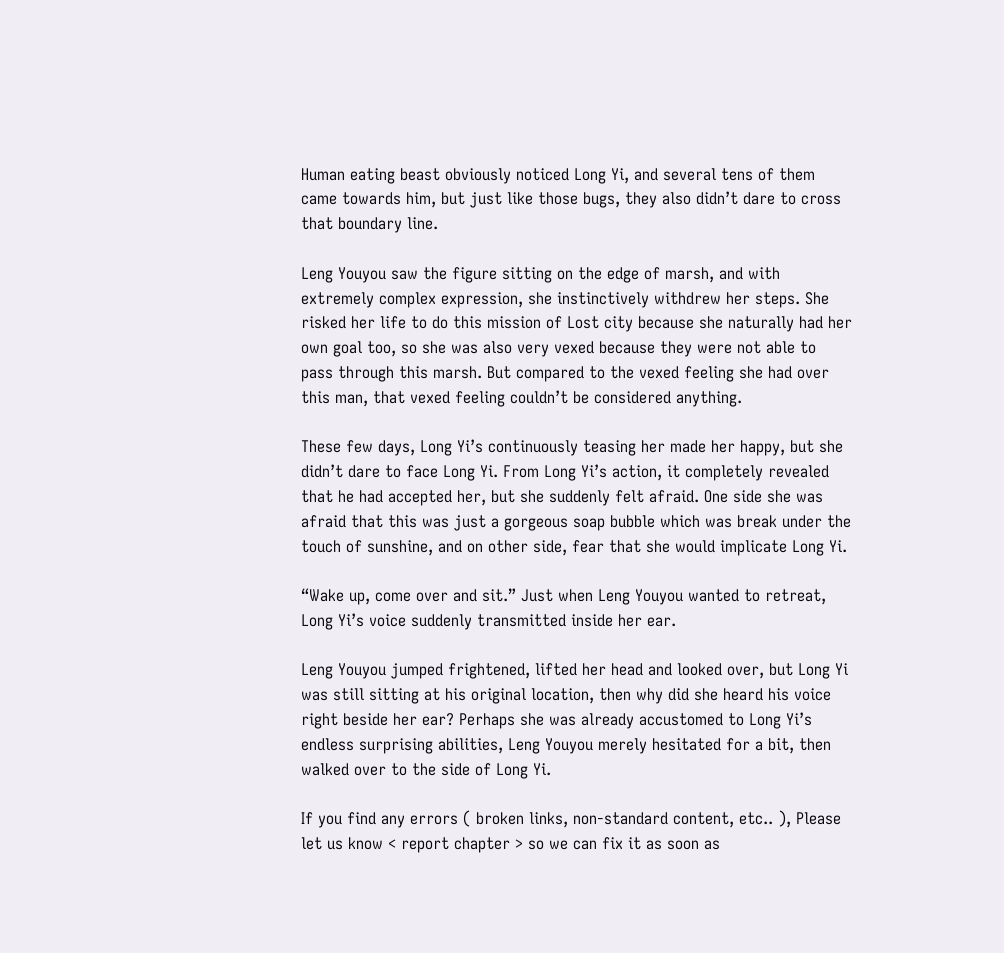Human eating beast obviously noticed Long Yi, and several tens of them came towards him, but just like those bugs, they also didn’t dare to cross that boundary line.

Leng Youyou saw the figure sitting on the edge of marsh, and with extremely complex expression, she instinctively withdrew her steps. She risked her life to do this mission of Lost city because she naturally had her own goal too, so she was also very vexed because they were not able to pass through this marsh. But compared to the vexed feeling she had over this man, that vexed feeling couldn’t be considered anything.

These few days, Long Yi’s continuously teasing her made her happy, but she didn’t dare to face Long Yi. From Long Yi’s action, it completely revealed that he had accepted her, but she suddenly felt afraid. One side she was afraid that this was just a gorgeous soap bubble which was break under the touch of sunshine, and on other side, fear that she would implicate Long Yi.

“Wake up, come over and sit.” Just when Leng Youyou wanted to retreat, Long Yi’s voice suddenly transmitted inside her ear.

Leng Youyou jumped frightened, lifted her head and looked over, but Long Yi was still sitting at his original location, then why did she heard his voice right beside her ear? Perhaps she was already accustomed to Long Yi’s endless surprising abilities, Leng Youyou merely hesitated for a bit, then walked over to the side of Long Yi.

If you find any errors ( broken links, non-standard content, etc.. ), Please let us know < report chapter > so we can fix it as soon as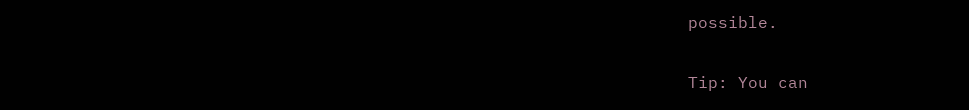possible.

Tip: You can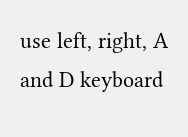use left, right, A and D keyboard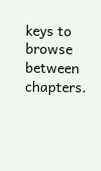keys to browse between chapters.